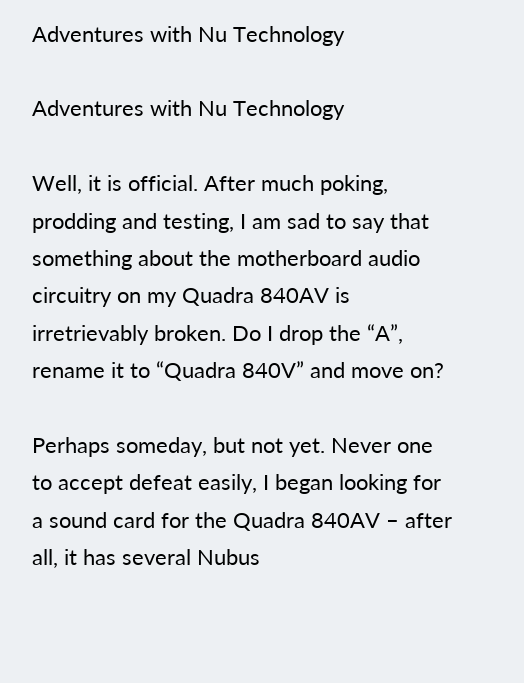Adventures with Nu Technology

Adventures with Nu Technology

Well, it is official. After much poking, prodding and testing, I am sad to say that something about the motherboard audio circuitry on my Quadra 840AV is irretrievably broken. Do I drop the “A”, rename it to “Quadra 840V” and move on?

Perhaps someday, but not yet. Never one to accept defeat easily, I began looking for a sound card for the Quadra 840AV – after all, it has several Nubus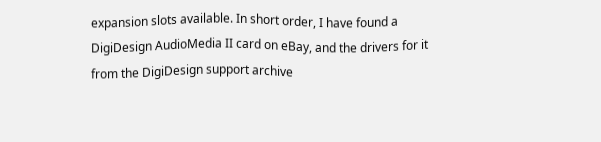expansion slots available. In short order, I have found a DigiDesign AudioMedia II card on eBay, and the drivers for it from the DigiDesign support archive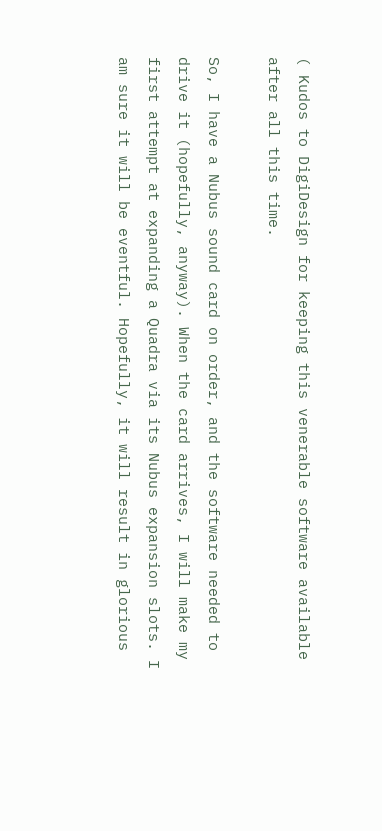( Kudos to DigiDesign for keeping this venerable software available after all this time.

So, I have a Nubus sound card on order, and the software needed to drive it (hopefully, anyway). When the card arrives, I will make my first attempt at expanding a Quadra via its Nubus expansion slots. I am sure it will be eventful. Hopefully, it will result in glorious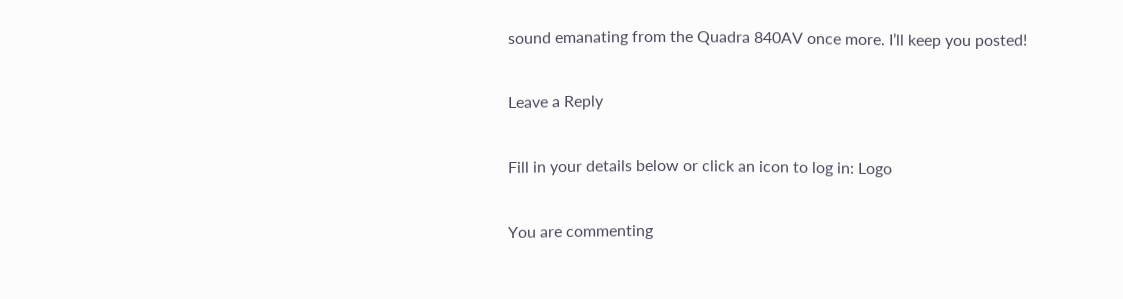sound emanating from the Quadra 840AV once more. I’ll keep you posted!

Leave a Reply

Fill in your details below or click an icon to log in: Logo

You are commenting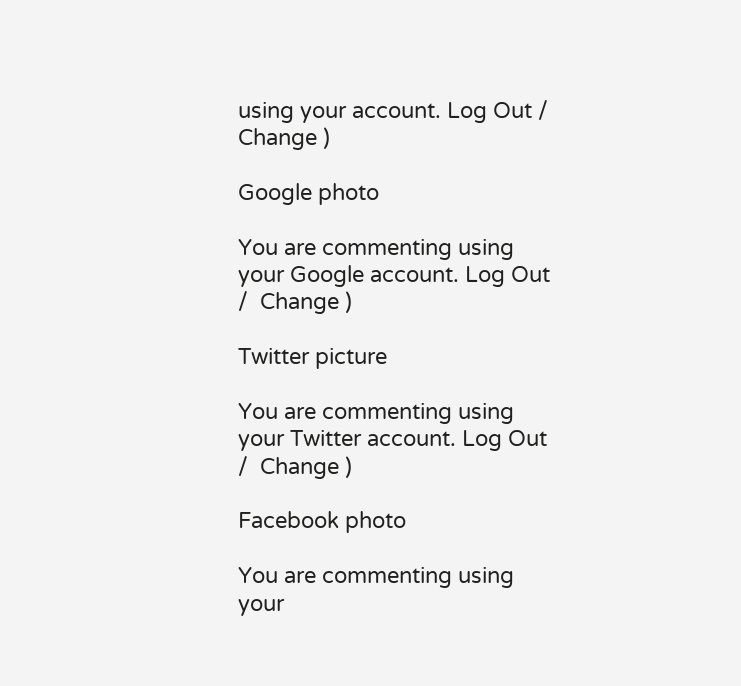using your account. Log Out /  Change )

Google photo

You are commenting using your Google account. Log Out /  Change )

Twitter picture

You are commenting using your Twitter account. Log Out /  Change )

Facebook photo

You are commenting using your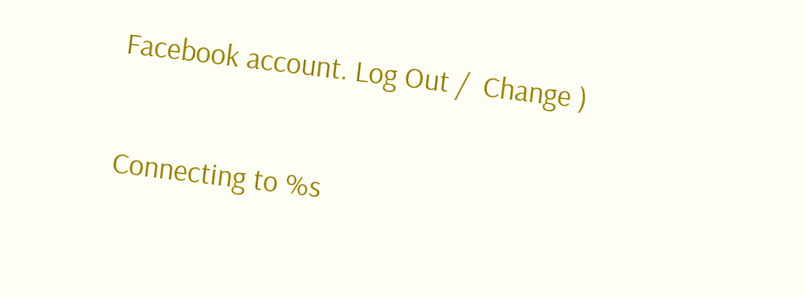Facebook account. Log Out /  Change )

Connecting to %s